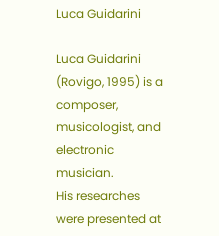Luca Guidarini

Luca Guidarini (Rovigo, 1995) is a composer, musicologist, and electronic musician.
His researches were presented at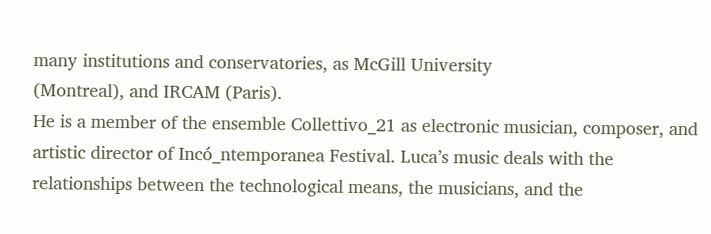many institutions and conservatories, as McGill University
(Montreal), and IRCAM (Paris).
He is a member of the ensemble Collettivo_21 as electronic musician, composer, and artistic director of Incó_ntemporanea Festival. Luca’s music deals with the relationships between the technological means, the musicians, and the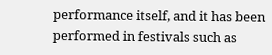performance itself, and it has been performed in festivals such as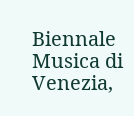Biennale Musica di Venezia,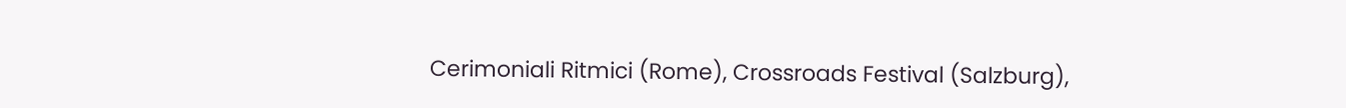Cerimoniali Ritmici (Rome), Crossroads Festival (Salzburg),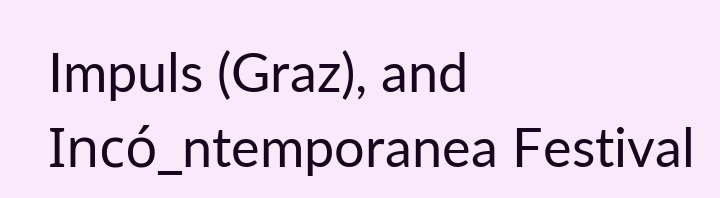Impuls (Graz), and Incó_ntemporanea Festival